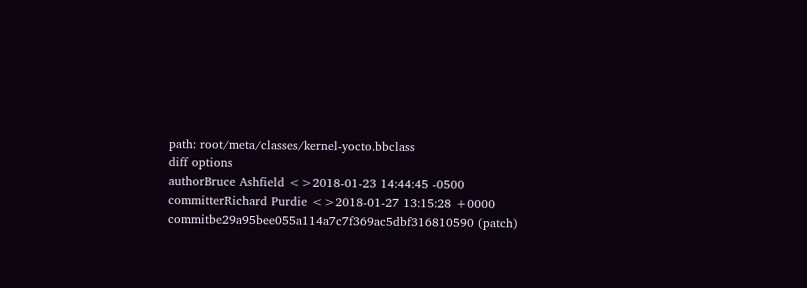path: root/meta/classes/kernel-yocto.bbclass
diff options
authorBruce Ashfield <>2018-01-23 14:44:45 -0500
committerRichard Purdie <>2018-01-27 13:15:28 +0000
commitbe29a95bee055a114a7c7f369ac5dbf316810590 (patch)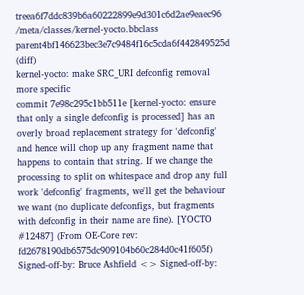treea6f7ddc839b6a60222899e9d301c6d2ae9eaec96 /meta/classes/kernel-yocto.bbclass
parent4bf146623bec3e7c9484f16c5cda6f442849525d (diff)
kernel-yocto: make SRC_URI defconfig removal more specific
commit 7e98c295c1bb511e [kernel-yocto: ensure that only a single defconfig is processed] has an overly broad replacement strategy for 'defconfig' and hence will chop up any fragment name that happens to contain that string. If we change the processing to split on whitespace and drop any full work 'defconfig' fragments, we'll get the behaviour we want (no duplicate defconfigs, but fragments with defconfig in their name are fine). [YOCTO #12487] (From OE-Core rev: fd2678190db6575dc909104b60c284d0c41f605f) Signed-off-by: Bruce Ashfield <> Signed-off-by: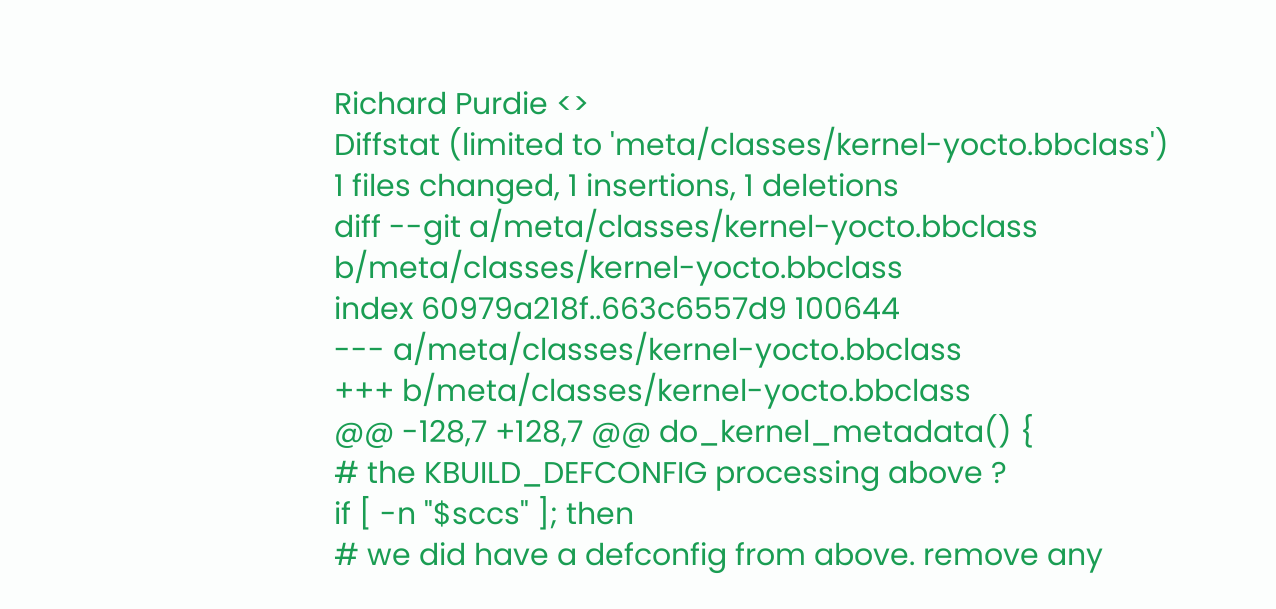Richard Purdie <>
Diffstat (limited to 'meta/classes/kernel-yocto.bbclass')
1 files changed, 1 insertions, 1 deletions
diff --git a/meta/classes/kernel-yocto.bbclass b/meta/classes/kernel-yocto.bbclass
index 60979a218f..663c6557d9 100644
--- a/meta/classes/kernel-yocto.bbclass
+++ b/meta/classes/kernel-yocto.bbclass
@@ -128,7 +128,7 @@ do_kernel_metadata() {
# the KBUILD_DEFCONFIG processing above ?
if [ -n "$sccs" ]; then
# we did have a defconfig from above. remove any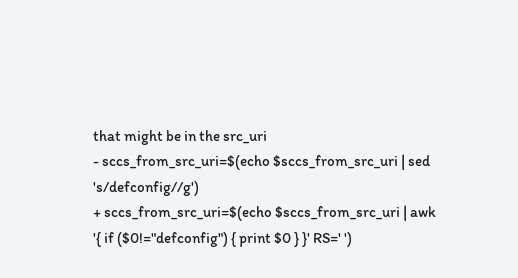that might be in the src_uri
- sccs_from_src_uri=$(echo $sccs_from_src_uri | sed 's/defconfig//g')
+ sccs_from_src_uri=$(echo $sccs_from_src_uri | awk '{ if ($0!="defconfig") { print $0 } }' RS=' ')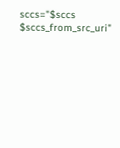sccs="$sccs $sccs_from_src_uri"